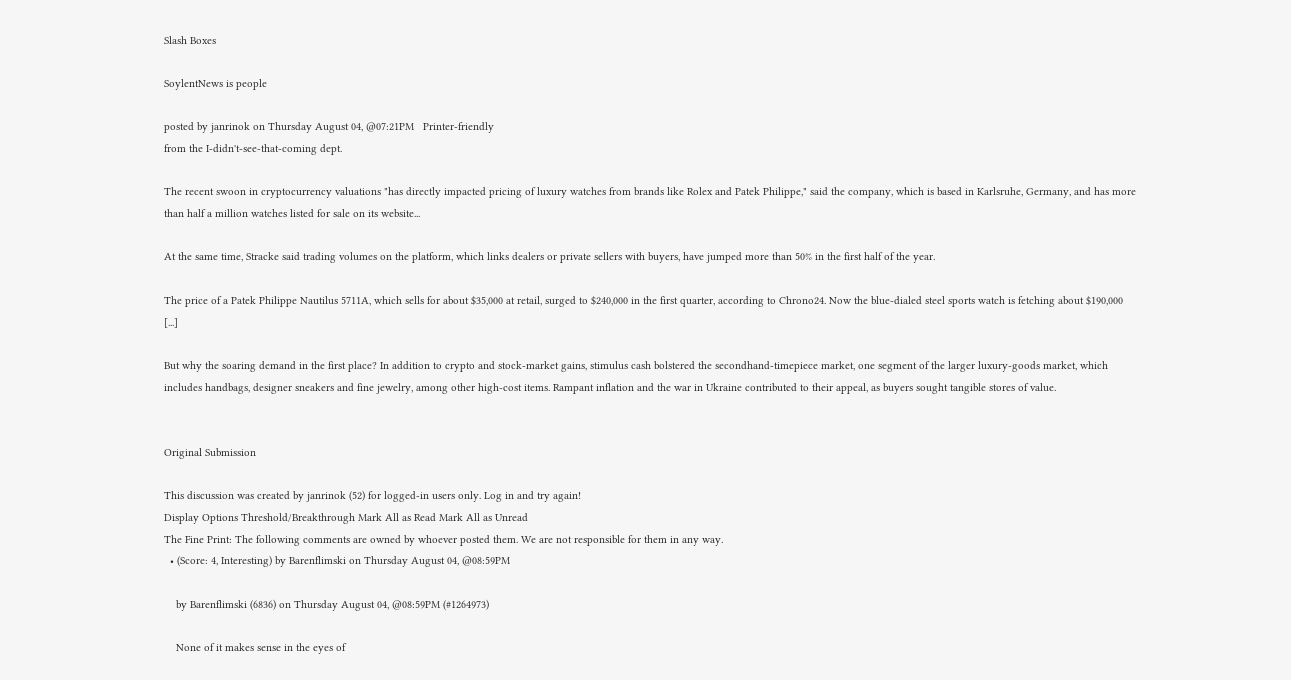Slash Boxes

SoylentNews is people

posted by janrinok on Thursday August 04, @07:21PM   Printer-friendly
from the I-didn't-see-that-coming dept.

The recent swoon in cryptocurrency valuations "has directly impacted pricing of luxury watches from brands like Rolex and Patek Philippe," said the company, which is based in Karlsruhe, Germany, and has more than half a million watches listed for sale on its website...

At the same time, Stracke said trading volumes on the platform, which links dealers or private sellers with buyers, have jumped more than 50% in the first half of the year.

The price of a Patek Philippe Nautilus 5711A, which sells for about $35,000 at retail, surged to $240,000 in the first quarter, according to Chrono24. Now the blue-dialed steel sports watch is fetching about $190,000 [...]

But why the soaring demand in the first place? In addition to crypto and stock-market gains, stimulus cash bolstered the secondhand-timepiece market, one segment of the larger luxury-goods market, which includes handbags, designer sneakers and fine jewelry, among other high-cost items. Rampant inflation and the war in Ukraine contributed to their appeal, as buyers sought tangible stores of value.


Original Submission

This discussion was created by janrinok (52) for logged-in users only. Log in and try again!
Display Options Threshold/Breakthrough Mark All as Read Mark All as Unread
The Fine Print: The following comments are owned by whoever posted them. We are not responsible for them in any way.
  • (Score: 4, Interesting) by Barenflimski on Thursday August 04, @08:59PM

    by Barenflimski (6836) on Thursday August 04, @08:59PM (#1264973)

    None of it makes sense in the eyes of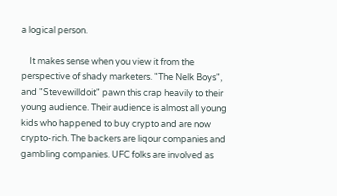a logical person.

    It makes sense when you view it from the perspective of shady marketers. "The Nelk Boys", and "Stevewilldoit" pawn this crap heavily to their young audience. Their audience is almost all young kids who happened to buy crypto and are now crypto-rich. The backers are liqour companies and gambling companies. UFC folks are involved as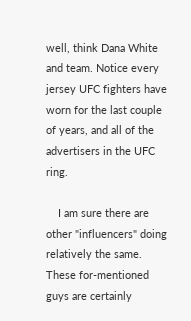well, think Dana White and team. Notice every jersey UFC fighters have worn for the last couple of years, and all of the advertisers in the UFC ring.

    I am sure there are other "influencers" doing relatively the same. These for-mentioned guys are certainly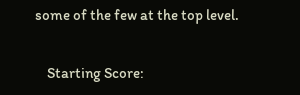some of the few at the top level.

    Starting Score: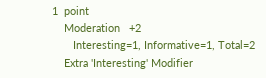1  point
    Moderation   +2
       Interesting=1, Informative=1, Total=2
    Extra 'Interesting' Modifier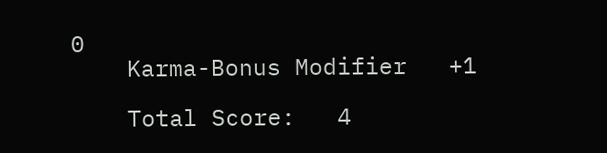0
    Karma-Bonus Modifier   +1

    Total Score:   4